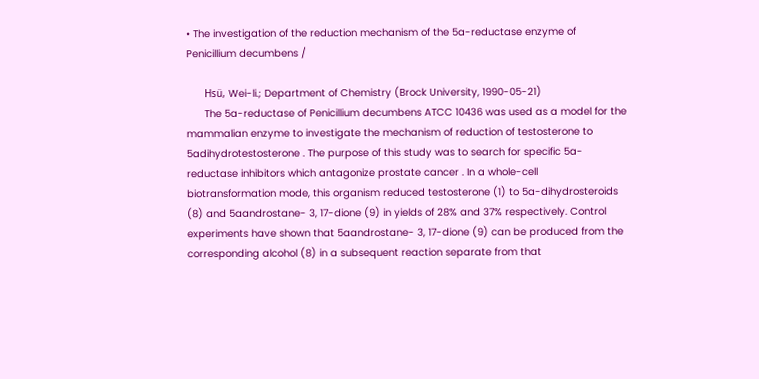• The investigation of the reduction mechanism of the 5a-reductase enzyme of Penicillium decumbens /

      Hsü, Wei-li.; Department of Chemistry (Brock University, 1990-05-21)
      The 5a-reductase of Penicillium decumbens ATCC 10436 was used as a model for the mammalian enzyme to investigate the mechanism of reduction of testosterone to 5adihydrotestosterone . The purpose of this study was to search for specific 5a-reductase inhibitors which antagonize prostate cancer . In a whole-cell biotransformation mode, this organism reduced testosterone (1) to 5a-dihydrosteroids (8) and 5aandrostane- 3, 17-dione (9) in yields of 28% and 37% respectively. Control experiments have shown that 5aandrostane- 3, 17-dione (9) can be produced from the corresponding alcohol (8) in a subsequent reaction separate from that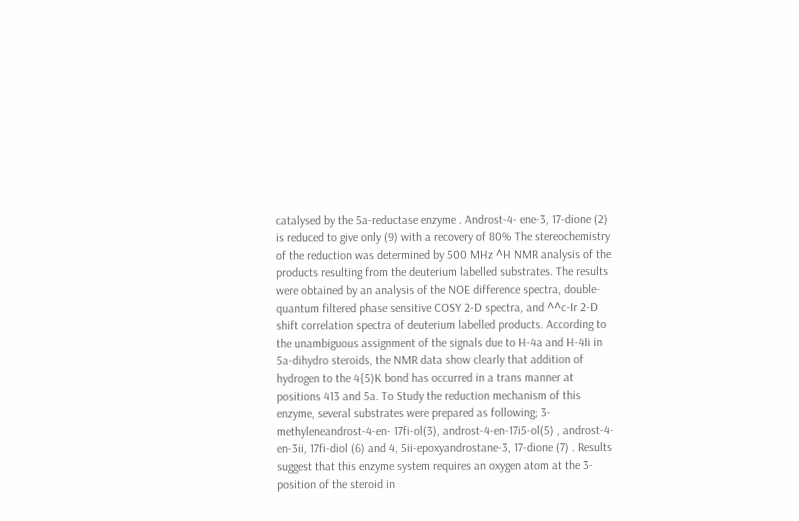catalysed by the 5a-reductase enzyme . Androst-4- ene-3, 17-dione (2) is reduced to give only (9) with a recovery of 80% The stereochemistry of the reduction was determined by 500 MHz ^H NMR analysis of the products resulting from the deuterium labelled substrates. The results were obtained by an analysis of the NOE difference spectra, double-quantum filtered phase sensitive COSY 2-D spectra, and ^^c-Ir 2-D shift correlation spectra of deuterium labelled products. According to the unambiguous assignment of the signals due to H-4a and H-4Ii in 5a-dihydro steroids, the NMR data show clearly that addition of hydrogen to the 4{5)K bond has occurred in a trans manner at positions 413 and 5a. To Study the reduction mechanism of this enzyme, several substrates were prepared as following; 3-methyleneandrost-4-en- 17fi-ol(3), androst-4-en-17i5-ol(5) , androst-4-en-3ii, 17fi-diol (6) and 4, 5ii-epoxyandrostane-3, 17-dione (7) . Results suggest that this enzyme system requires an oxygen atom at the 3-position of the steroid in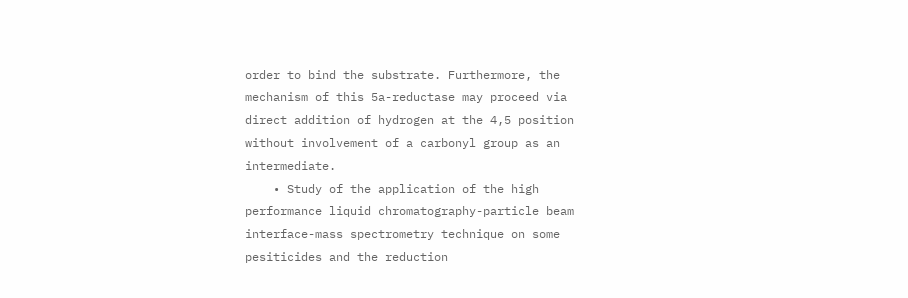order to bind the substrate. Furthermore, the mechanism of this 5a-reductase may proceed via direct addition of hydrogen at the 4,5 position without involvement of a carbonyl group as an intermediate.
    • Study of the application of the high performance liquid chromatography-particle beam interface-mass spectrometry technique on some pesiticides and the reduction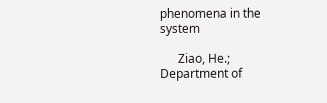phenomena in the system

      Ziao, He.; Department of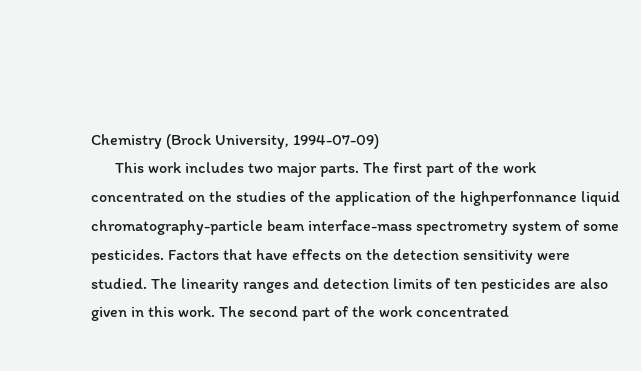Chemistry (Brock University, 1994-07-09)
      This work includes two major parts. The first part of the work concentrated on the studies of the application of the highperfonnance liquid chromatography-particle beam interface-mass spectrometry system of some pesticides. Factors that have effects on the detection sensitivity were studied. The linearity ranges and detection limits of ten pesticides are also given in this work. The second part of the work concentrated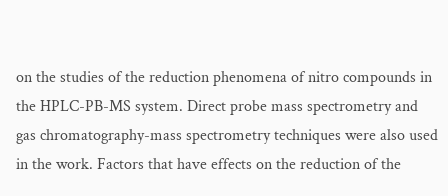on the studies of the reduction phenomena of nitro compounds in the HPLC-PB-MS system. Direct probe mass spectrometry and gas chromatography-mass spectrometry techniques were also used in the work. Factors that have effects on the reduction of the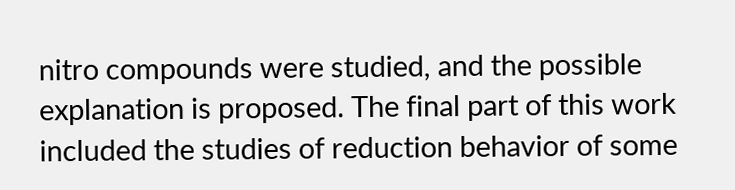nitro compounds were studied, and the possible explanation is proposed. The final part of this work included the studies of reduction behavior of some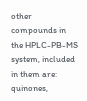other compounds in the HPLC-PB-MS system, included in them are: quinones,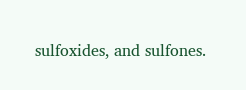sulfoxides, and sulfones.